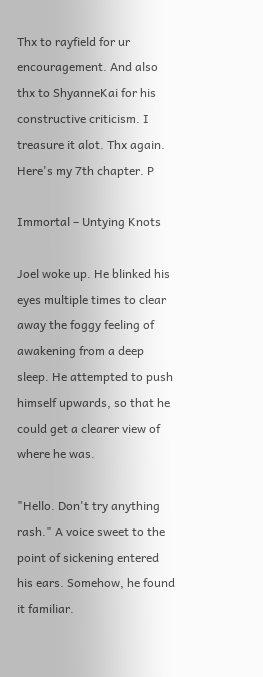Thx to rayfield for ur encouragement. And also thx to ShyanneKai for his constructive criticism. I treasure it alot. Thx again. Here's my 7th chapter. P

Immortal – Untying Knots

Joel woke up. He blinked his eyes multiple times to clear away the foggy feeling of awakening from a deep sleep. He attempted to push himself upwards, so that he could get a clearer view of where he was.

"Hello. Don't try anything rash." A voice sweet to the point of sickening entered his ears. Somehow, he found it familiar.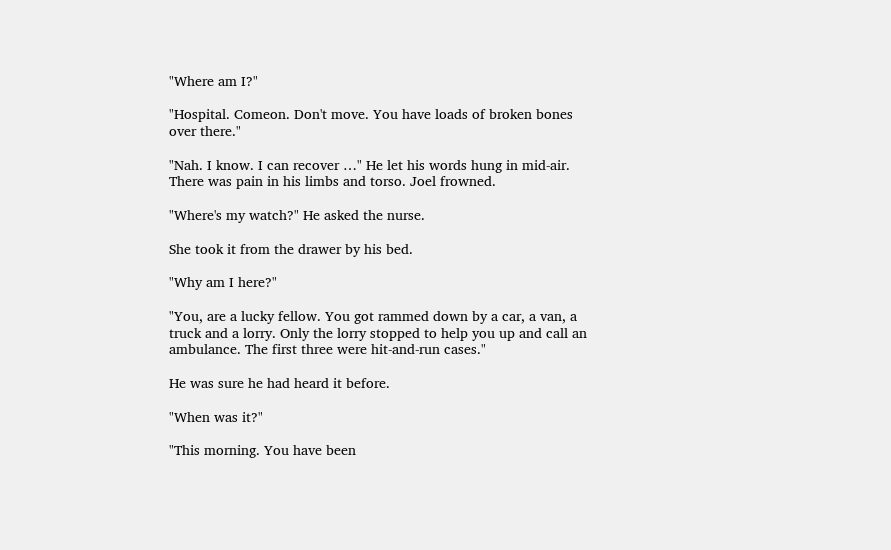"Where am I?"

"Hospital. Comeon. Don't move. You have loads of broken bones over there."

"Nah. I know. I can recover …" He let his words hung in mid-air. There was pain in his limbs and torso. Joel frowned.

"Where's my watch?" He asked the nurse.

She took it from the drawer by his bed.

"Why am I here?"

"You, are a lucky fellow. You got rammed down by a car, a van, a truck and a lorry. Only the lorry stopped to help you up and call an ambulance. The first three were hit-and-run cases."

He was sure he had heard it before.

"When was it?"

"This morning. You have been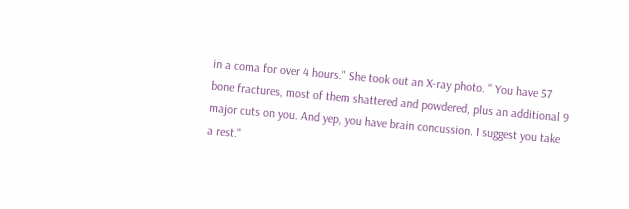in a coma for over 4 hours." She took out an X-ray photo. " You have 57 bone fractures, most of them shattered and powdered, plus an additional 9 major cuts on you. And yep, you have brain concussion. I suggest you take a rest."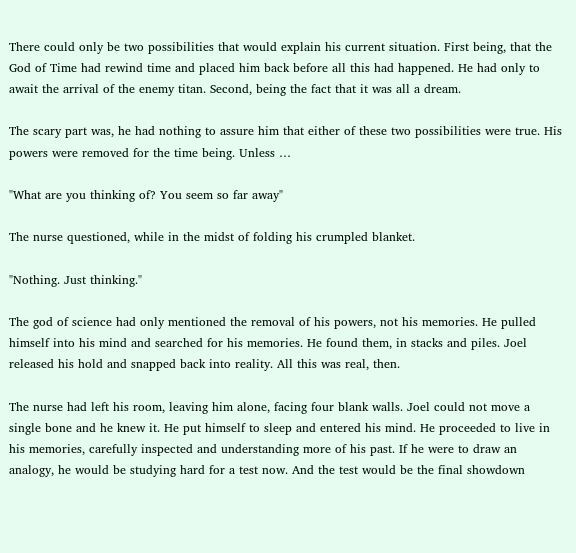There could only be two possibilities that would explain his current situation. First being, that the God of Time had rewind time and placed him back before all this had happened. He had only to await the arrival of the enemy titan. Second, being the fact that it was all a dream.

The scary part was, he had nothing to assure him that either of these two possibilities were true. His powers were removed for the time being. Unless …

"What are you thinking of? You seem so far away"

The nurse questioned, while in the midst of folding his crumpled blanket.

"Nothing. Just thinking."

The god of science had only mentioned the removal of his powers, not his memories. He pulled himself into his mind and searched for his memories. He found them, in stacks and piles. Joel released his hold and snapped back into reality. All this was real, then.

The nurse had left his room, leaving him alone, facing four blank walls. Joel could not move a single bone and he knew it. He put himself to sleep and entered his mind. He proceeded to live in his memories, carefully inspected and understanding more of his past. If he were to draw an analogy, he would be studying hard for a test now. And the test would be the final showdown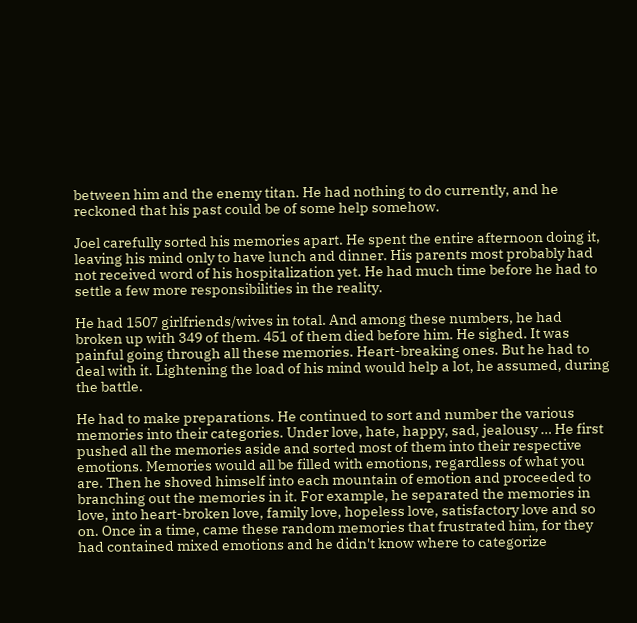between him and the enemy titan. He had nothing to do currently, and he reckoned that his past could be of some help somehow.

Joel carefully sorted his memories apart. He spent the entire afternoon doing it, leaving his mind only to have lunch and dinner. His parents most probably had not received word of his hospitalization yet. He had much time before he had to settle a few more responsibilities in the reality.

He had 1507 girlfriends/wives in total. And among these numbers, he had broken up with 349 of them. 451 of them died before him. He sighed. It was painful going through all these memories. Heart-breaking ones. But he had to deal with it. Lightening the load of his mind would help a lot, he assumed, during the battle.

He had to make preparations. He continued to sort and number the various memories into their categories. Under love, hate, happy, sad, jealousy … He first pushed all the memories aside and sorted most of them into their respective emotions. Memories would all be filled with emotions, regardless of what you are. Then he shoved himself into each mountain of emotion and proceeded to branching out the memories in it. For example, he separated the memories in love, into heart-broken love, family love, hopeless love, satisfactory love and so on. Once in a time, came these random memories that frustrated him, for they had contained mixed emotions and he didn't know where to categorize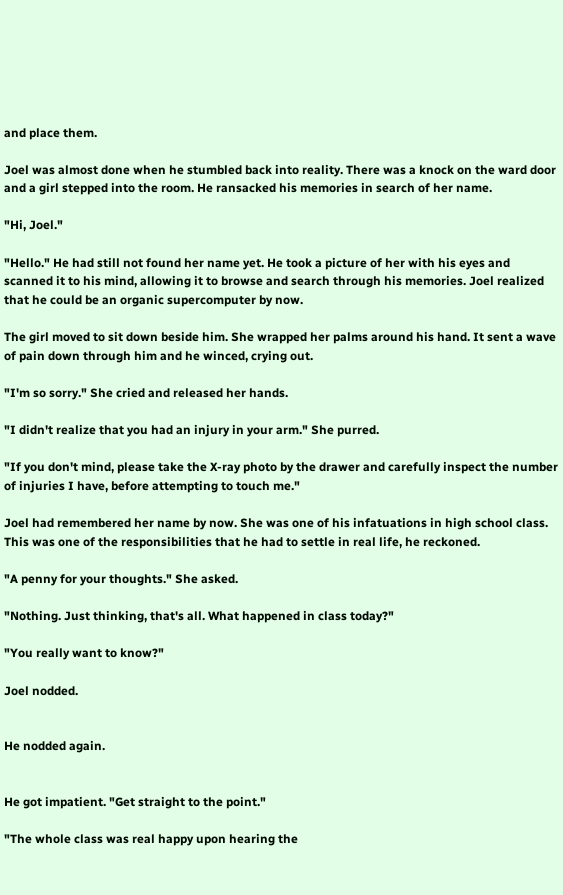and place them.

Joel was almost done when he stumbled back into reality. There was a knock on the ward door and a girl stepped into the room. He ransacked his memories in search of her name.

"Hi, Joel."

"Hello." He had still not found her name yet. He took a picture of her with his eyes and scanned it to his mind, allowing it to browse and search through his memories. Joel realized that he could be an organic supercomputer by now.

The girl moved to sit down beside him. She wrapped her palms around his hand. It sent a wave of pain down through him and he winced, crying out.

"I'm so sorry." She cried and released her hands.

"I didn't realize that you had an injury in your arm." She purred.

"If you don't mind, please take the X-ray photo by the drawer and carefully inspect the number of injuries I have, before attempting to touch me."

Joel had remembered her name by now. She was one of his infatuations in high school class. This was one of the responsibilities that he had to settle in real life, he reckoned.

"A penny for your thoughts." She asked.

"Nothing. Just thinking, that's all. What happened in class today?"

"You really want to know?"

Joel nodded.


He nodded again.


He got impatient. "Get straight to the point."

"The whole class was real happy upon hearing the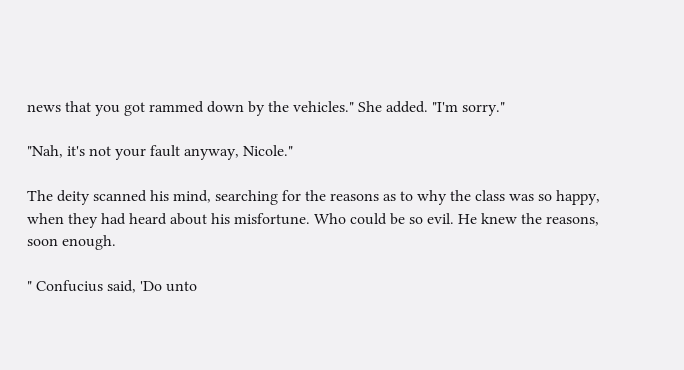news that you got rammed down by the vehicles." She added. "I'm sorry."

"Nah, it's not your fault anyway, Nicole."

The deity scanned his mind, searching for the reasons as to why the class was so happy, when they had heard about his misfortune. Who could be so evil. He knew the reasons, soon enough.

" Confucius said, 'Do unto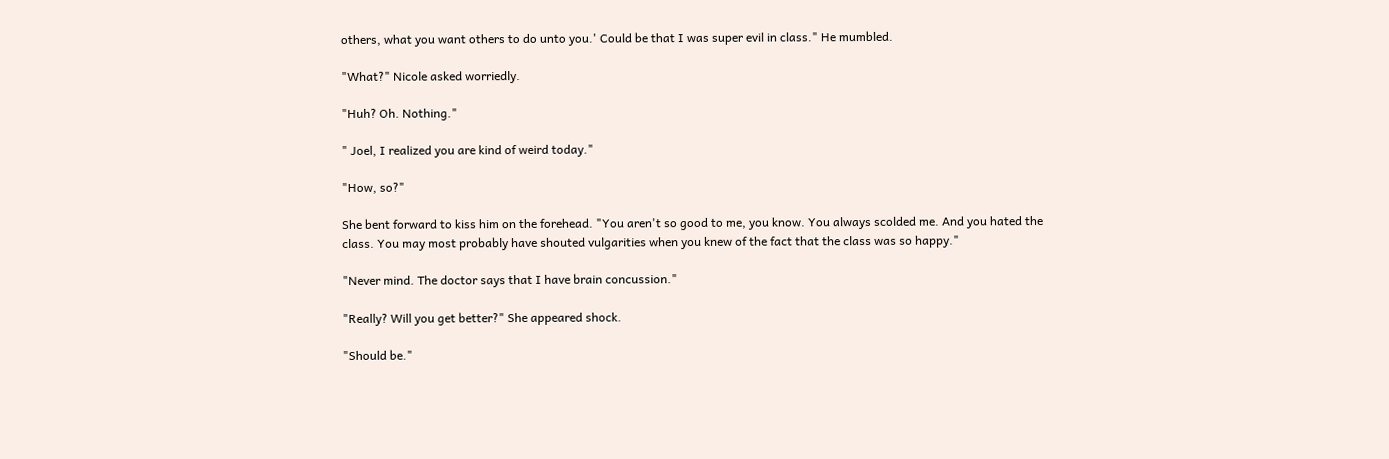others, what you want others to do unto you.' Could be that I was super evil in class." He mumbled.

"What?" Nicole asked worriedly.

"Huh? Oh. Nothing."

" Joel, I realized you are kind of weird today."

"How, so?"

She bent forward to kiss him on the forehead. "You aren't so good to me, you know. You always scolded me. And you hated the class. You may most probably have shouted vulgarities when you knew of the fact that the class was so happy."

"Never mind. The doctor says that I have brain concussion."

"Really? Will you get better?" She appeared shock.

"Should be."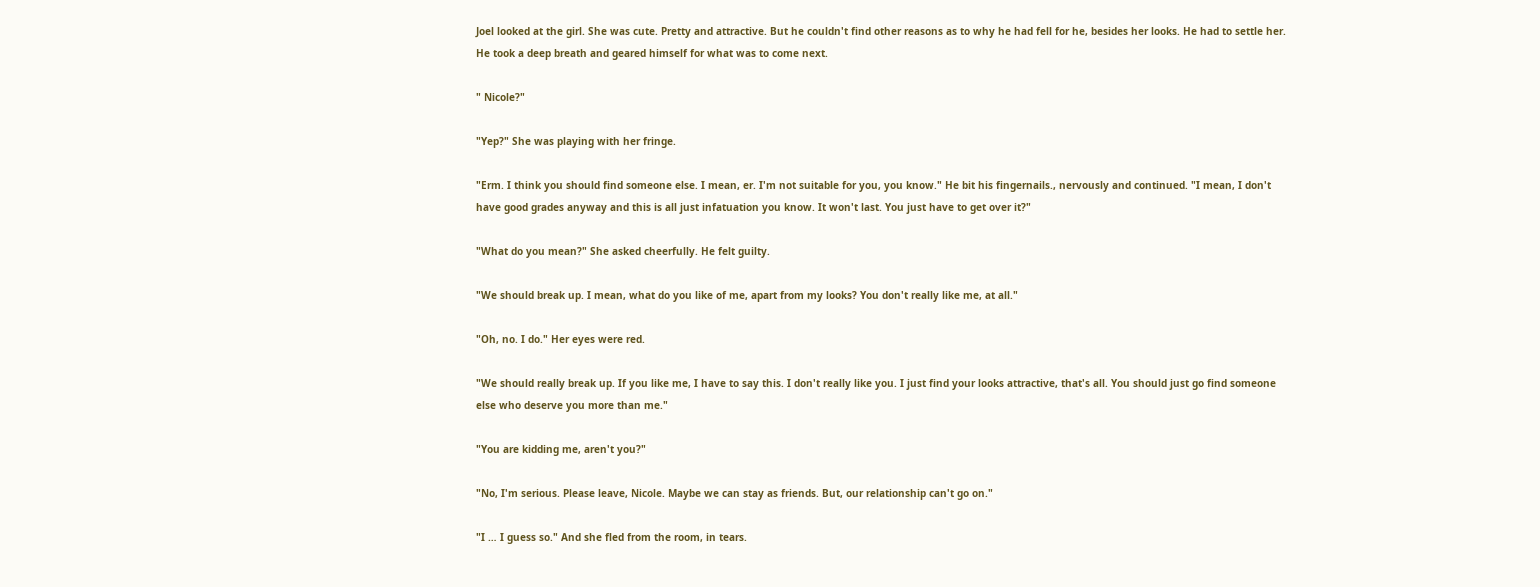Joel looked at the girl. She was cute. Pretty and attractive. But he couldn't find other reasons as to why he had fell for he, besides her looks. He had to settle her. He took a deep breath and geared himself for what was to come next.

" Nicole?"

"Yep?" She was playing with her fringe.

"Erm. I think you should find someone else. I mean, er. I'm not suitable for you, you know." He bit his fingernails., nervously and continued. "I mean, I don't have good grades anyway and this is all just infatuation you know. It won't last. You just have to get over it?"

"What do you mean?" She asked cheerfully. He felt guilty.

"We should break up. I mean, what do you like of me, apart from my looks? You don't really like me, at all."

"Oh, no. I do." Her eyes were red.

"We should really break up. If you like me, I have to say this. I don't really like you. I just find your looks attractive, that's all. You should just go find someone else who deserve you more than me."

"You are kidding me, aren't you?"

"No, I'm serious. Please leave, Nicole. Maybe we can stay as friends. But, our relationship can't go on."

"I … I guess so." And she fled from the room, in tears.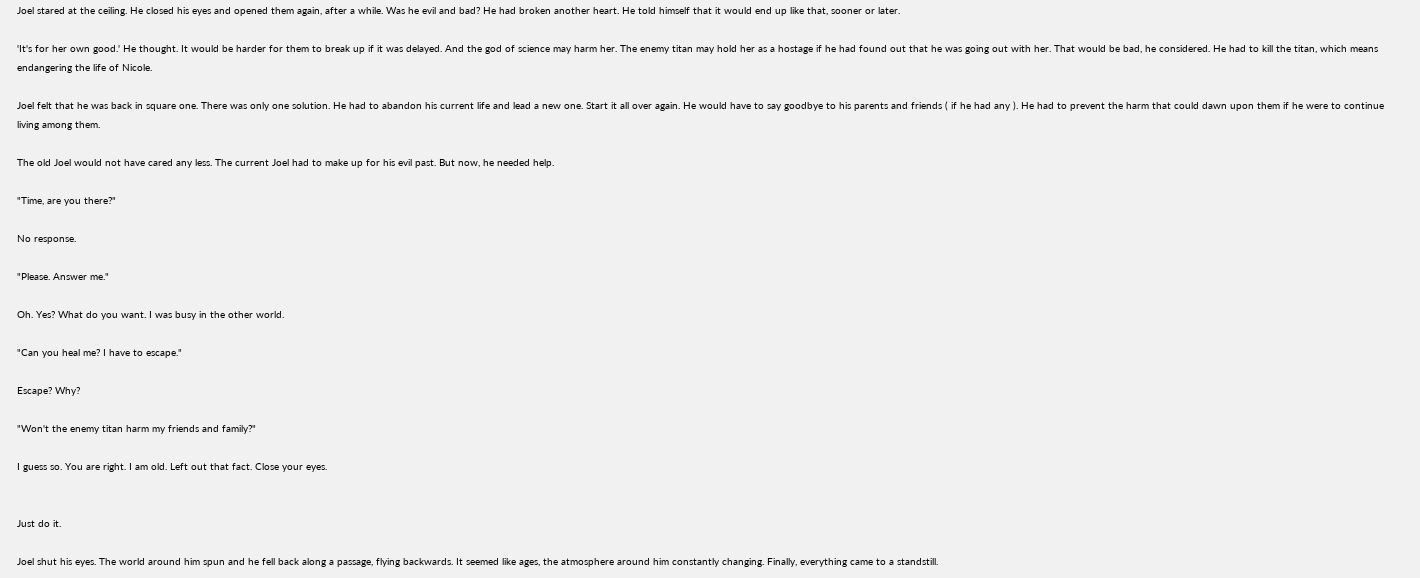Joel stared at the ceiling. He closed his eyes and opened them again, after a while. Was he evil and bad? He had broken another heart. He told himself that it would end up like that, sooner or later.

'It's for her own good.' He thought. It would be harder for them to break up if it was delayed. And the god of science may harm her. The enemy titan may hold her as a hostage if he had found out that he was going out with her. That would be bad, he considered. He had to kill the titan, which means endangering the life of Nicole.

Joel felt that he was back in square one. There was only one solution. He had to abandon his current life and lead a new one. Start it all over again. He would have to say goodbye to his parents and friends ( if he had any ). He had to prevent the harm that could dawn upon them if he were to continue living among them.

The old Joel would not have cared any less. The current Joel had to make up for his evil past. But now, he needed help.

"Time, are you there?"

No response.

"Please. Answer me."

Oh. Yes? What do you want. I was busy in the other world.

"Can you heal me? I have to escape."

Escape? Why?

"Won't the enemy titan harm my friends and family?"

I guess so. You are right. I am old. Left out that fact. Close your eyes.


Just do it.

Joel shut his eyes. The world around him spun and he fell back along a passage, flying backwards. It seemed like ages, the atmosphere around him constantly changing. Finally, everything came to a standstill.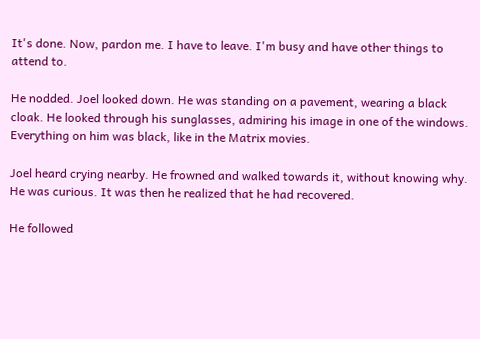It's done. Now, pardon me. I have to leave. I'm busy and have other things to attend to.

He nodded. Joel looked down. He was standing on a pavement, wearing a black cloak. He looked through his sunglasses, admiring his image in one of the windows. Everything on him was black, like in the Matrix movies.

Joel heard crying nearby. He frowned and walked towards it, without knowing why. He was curious. It was then he realized that he had recovered.

He followed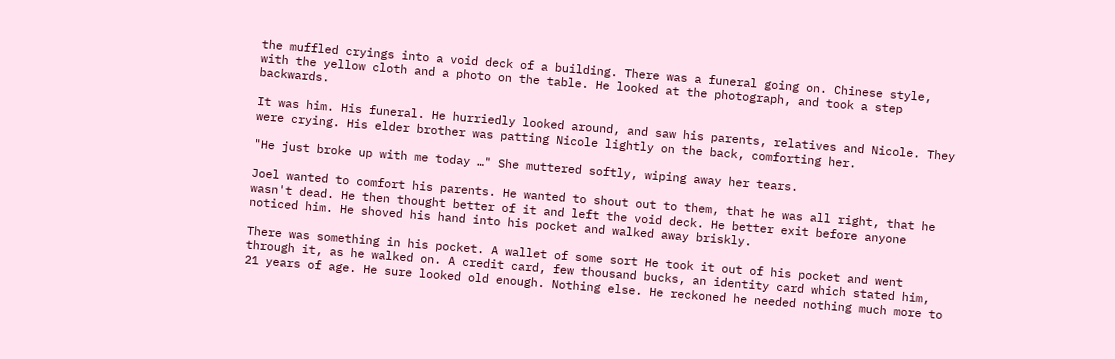the muffled cryings into a void deck of a building. There was a funeral going on. Chinese style, with the yellow cloth and a photo on the table. He looked at the photograph, and took a step backwards.

It was him. His funeral. He hurriedly looked around, and saw his parents, relatives and Nicole. They were crying. His elder brother was patting Nicole lightly on the back, comforting her.

"He just broke up with me today …" She muttered softly, wiping away her tears.

Joel wanted to comfort his parents. He wanted to shout out to them, that he was all right, that he wasn't dead. He then thought better of it and left the void deck. He better exit before anyone noticed him. He shoved his hand into his pocket and walked away briskly.

There was something in his pocket. A wallet of some sort He took it out of his pocket and went through it, as he walked on. A credit card, few thousand bucks, an identity card which stated him, 21 years of age. He sure looked old enough. Nothing else. He reckoned he needed nothing much more to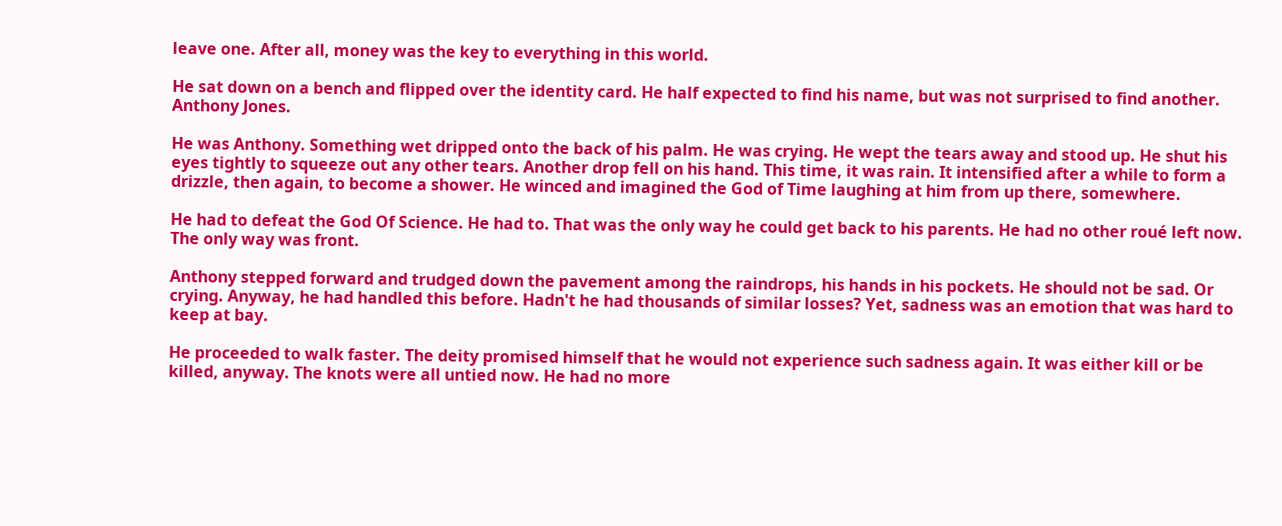leave one. After all, money was the key to everything in this world.

He sat down on a bench and flipped over the identity card. He half expected to find his name, but was not surprised to find another. Anthony Jones.

He was Anthony. Something wet dripped onto the back of his palm. He was crying. He wept the tears away and stood up. He shut his eyes tightly to squeeze out any other tears. Another drop fell on his hand. This time, it was rain. It intensified after a while to form a drizzle, then again, to become a shower. He winced and imagined the God of Time laughing at him from up there, somewhere.

He had to defeat the God Of Science. He had to. That was the only way he could get back to his parents. He had no other roué left now. The only way was front.

Anthony stepped forward and trudged down the pavement among the raindrops, his hands in his pockets. He should not be sad. Or crying. Anyway, he had handled this before. Hadn't he had thousands of similar losses? Yet, sadness was an emotion that was hard to keep at bay.

He proceeded to walk faster. The deity promised himself that he would not experience such sadness again. It was either kill or be killed, anyway. The knots were all untied now. He had no more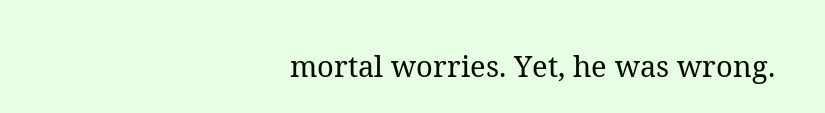mortal worries. Yet, he was wrong.